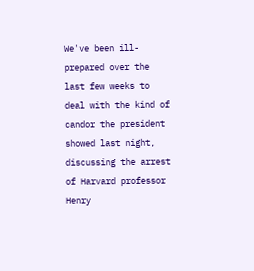We've been ill-prepared over the last few weeks to deal with the kind of candor the president showed last night, discussing the arrest of Harvard professor Henry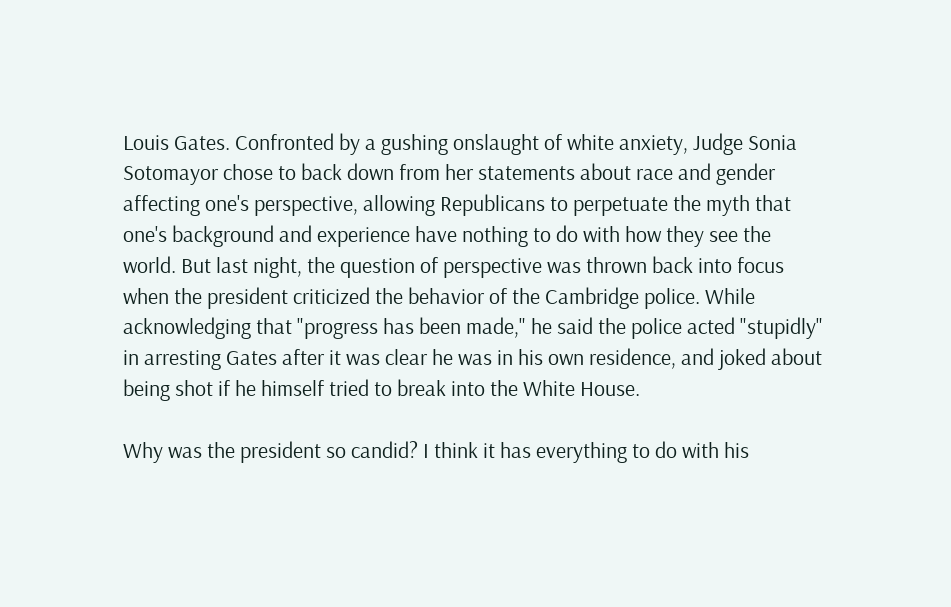Louis Gates. Confronted by a gushing onslaught of white anxiety, Judge Sonia Sotomayor chose to back down from her statements about race and gender affecting one's perspective, allowing Republicans to perpetuate the myth that one's background and experience have nothing to do with how they see the world. But last night, the question of perspective was thrown back into focus when the president criticized the behavior of the Cambridge police. While acknowledging that "progress has been made," he said the police acted "stupidly" in arresting Gates after it was clear he was in his own residence, and joked about being shot if he himself tried to break into the White House.

Why was the president so candid? I think it has everything to do with his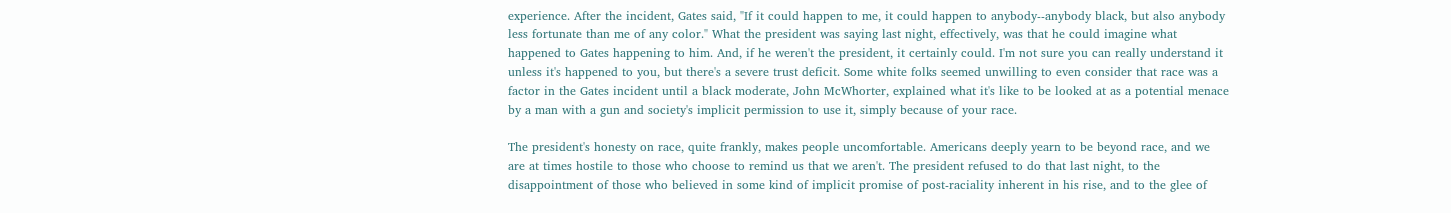experience. After the incident, Gates said, "If it could happen to me, it could happen to anybody--anybody black, but also anybody less fortunate than me of any color." What the president was saying last night, effectively, was that he could imagine what happened to Gates happening to him. And, if he weren't the president, it certainly could. I'm not sure you can really understand it unless it's happened to you, but there's a severe trust deficit. Some white folks seemed unwilling to even consider that race was a factor in the Gates incident until a black moderate, John McWhorter, explained what it's like to be looked at as a potential menace by a man with a gun and society's implicit permission to use it, simply because of your race.

The president's honesty on race, quite frankly, makes people uncomfortable. Americans deeply yearn to be beyond race, and we are at times hostile to those who choose to remind us that we aren't. The president refused to do that last night, to the disappointment of those who believed in some kind of implicit promise of post-raciality inherent in his rise, and to the glee of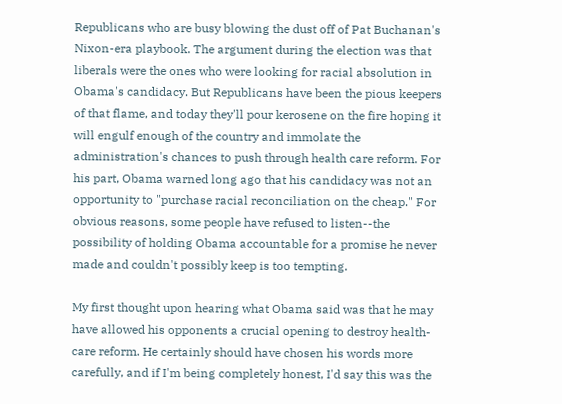Republicans who are busy blowing the dust off of Pat Buchanan's Nixon-era playbook. The argument during the election was that liberals were the ones who were looking for racial absolution in Obama's candidacy. But Republicans have been the pious keepers of that flame, and today they'll pour kerosene on the fire hoping it will engulf enough of the country and immolate the administration's chances to push through health care reform. For his part, Obama warned long ago that his candidacy was not an opportunity to "purchase racial reconciliation on the cheap." For obvious reasons, some people have refused to listen--the possibility of holding Obama accountable for a promise he never made and couldn't possibly keep is too tempting.

My first thought upon hearing what Obama said was that he may have allowed his opponents a crucial opening to destroy health-care reform. He certainly should have chosen his words more carefully, and if I'm being completely honest, I'd say this was the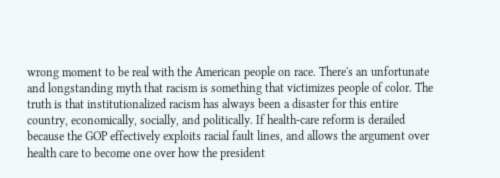wrong moment to be real with the American people on race. There's an unfortunate and longstanding myth that racism is something that victimizes people of color. The truth is that institutionalized racism has always been a disaster for this entire country, economically, socially, and politically. If health-care reform is derailed because the GOP effectively exploits racial fault lines, and allows the argument over health care to become one over how the president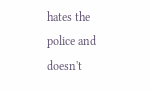hates the police and doesn't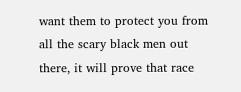want them to protect you from all the scary black men out there, it will prove that race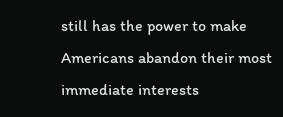still has the power to make Americans abandon their most immediate interests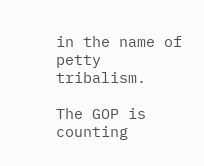in the name of petty tribalism.

The GOP is counting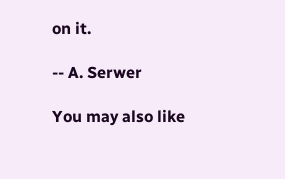on it.

-- A. Serwer

You may also like